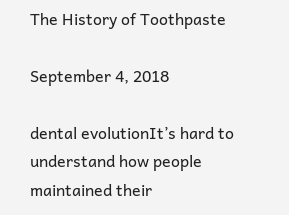The History of Toothpaste

September 4, 2018

dental evolutionIt’s hard to understand how people maintained their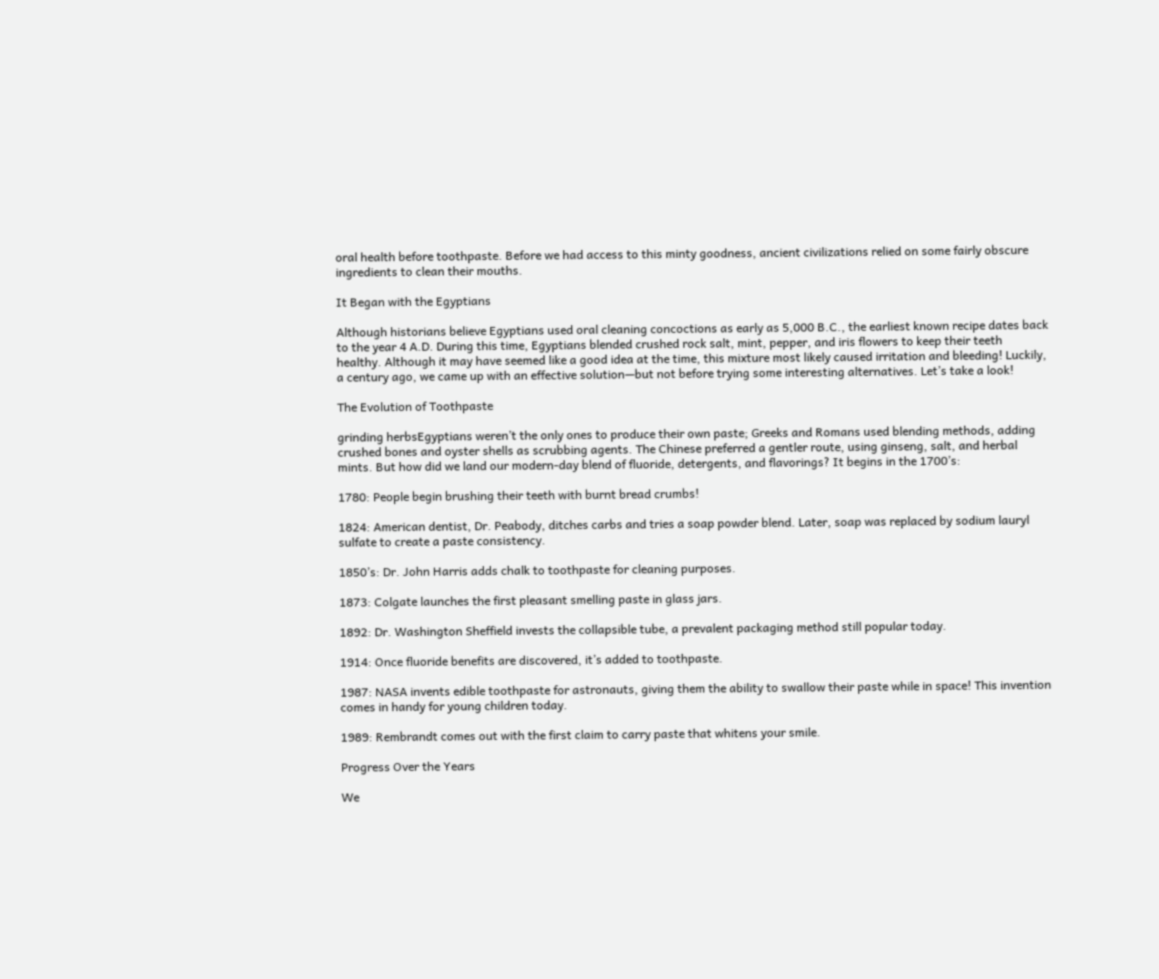oral health before toothpaste. Before we had access to this minty goodness, ancient civilizations relied on some fairly obscure ingredients to clean their mouths.

It Began with the Egyptians

Although historians believe Egyptians used oral cleaning concoctions as early as 5,000 B.C., the earliest known recipe dates back to the year 4 A.D. During this time, Egyptians blended crushed rock salt, mint, pepper, and iris flowers to keep their teeth healthy. Although it may have seemed like a good idea at the time, this mixture most likely caused irritation and bleeding! Luckily, a century ago, we came up with an effective solution—but not before trying some interesting alternatives. Let’s take a look!

The Evolution of Toothpaste

grinding herbsEgyptians weren’t the only ones to produce their own paste; Greeks and Romans used blending methods, adding crushed bones and oyster shells as scrubbing agents. The Chinese preferred a gentler route, using ginseng, salt, and herbal mints. But how did we land our modern-day blend of fluoride, detergents, and flavorings? It begins in the 1700’s:

1780: People begin brushing their teeth with burnt bread crumbs!

1824: American dentist, Dr. Peabody, ditches carbs and tries a soap powder blend. Later, soap was replaced by sodium lauryl sulfate to create a paste consistency.

1850’s: Dr. John Harris adds chalk to toothpaste for cleaning purposes.

1873: Colgate launches the first pleasant smelling paste in glass jars.

1892: Dr. Washington Sheffield invests the collapsible tube, a prevalent packaging method still popular today.

1914: Once fluoride benefits are discovered, it’s added to toothpaste.

1987: NASA invents edible toothpaste for astronauts, giving them the ability to swallow their paste while in space! This invention comes in handy for young children today.

1989: Rembrandt comes out with the first claim to carry paste that whitens your smile.

Progress Over the Years

We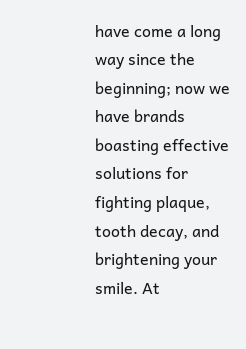have come a long way since the beginning; now we have brands boasting effective solutions for fighting plaque, tooth decay, and brightening your smile. At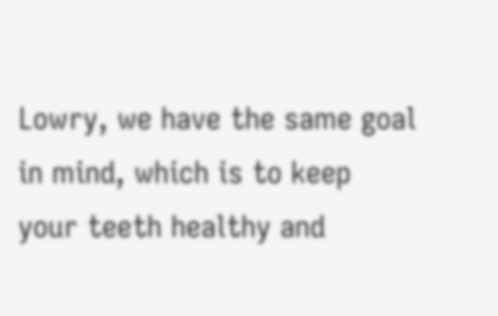Lowry, we have the same goal in mind, which is to keep your teeth healthy and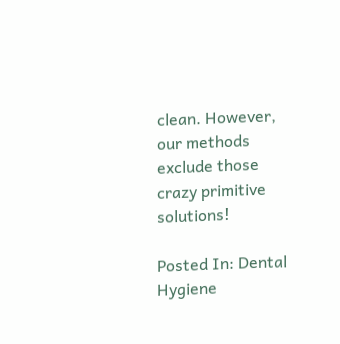clean. However, our methods exclude those crazy primitive solutions!

Posted In: Dental Hygiene